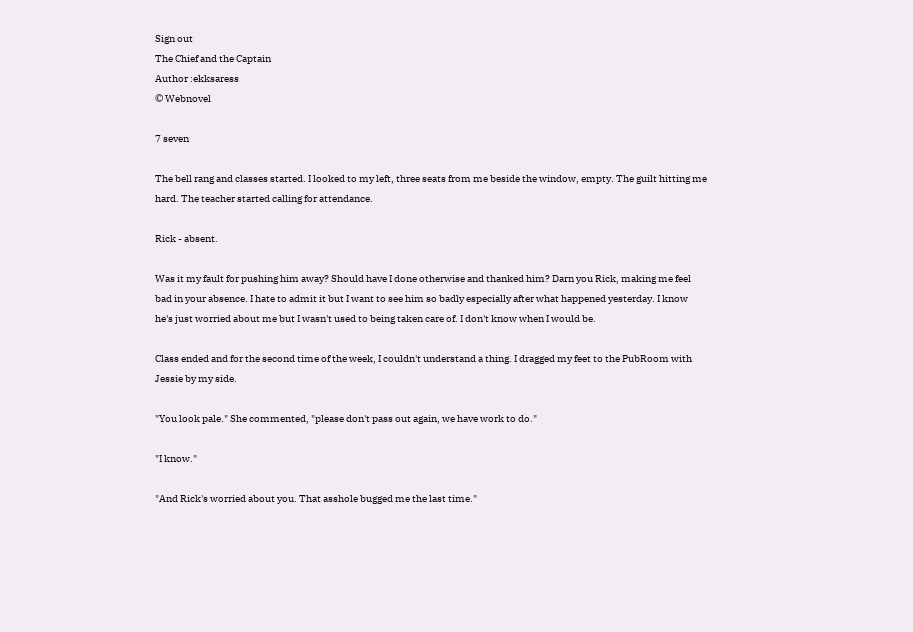Sign out
The Chief and the Captain
Author :ekksaress
© Webnovel

7 seven

The bell rang and classes started. I looked to my left, three seats from me beside the window, empty. The guilt hitting me hard. The teacher started calling for attendance.

Rick - absent.

Was it my fault for pushing him away? Should have I done otherwise and thanked him? Darn you Rick, making me feel bad in your absence. I hate to admit it but I want to see him so badly especially after what happened yesterday. I know he's just worried about me but I wasn't used to being taken care of. I don't know when I would be.

Class ended and for the second time of the week, I couldn't understand a thing. I dragged my feet to the PubRoom with Jessie by my side.

"You look pale." She commented, "please don't pass out again, we have work to do."

"I know."

"And Rick's worried about you. That asshole bugged me the last time."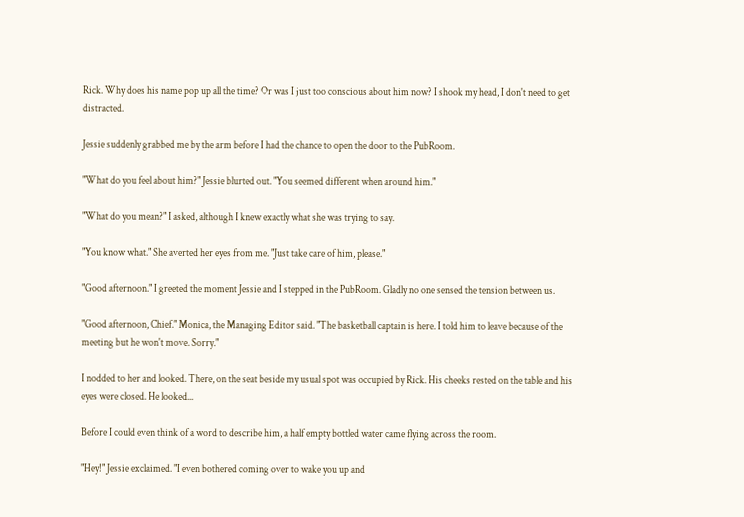Rick. Why does his name pop up all the time? Or was I just too conscious about him now? I shook my head, I don't need to get distracted.

Jessie suddenly grabbed me by the arm before I had the chance to open the door to the PubRoom.

"What do you feel about him?" Jessie blurted out. "You seemed different when around him."

"What do you mean?" I asked, although I knew exactly what she was trying to say.

"You know what." She averted her eyes from me. "Just take care of him, please."

"Good afternoon." I greeted the moment Jessie and I stepped in the PubRoom. Gladly no one sensed the tension between us.

"Good afternoon, Chief." Monica, the Managing Editor said. "The basketball captain is here. I told him to leave because of the meeting but he won't move. Sorry."

I nodded to her and looked. There, on the seat beside my usual spot was occupied by Rick. His cheeks rested on the table and his eyes were closed. He looked...

Before I could even think of a word to describe him, a half empty bottled water came flying across the room.

"Hey!" Jessie exclaimed. "I even bothered coming over to wake you up and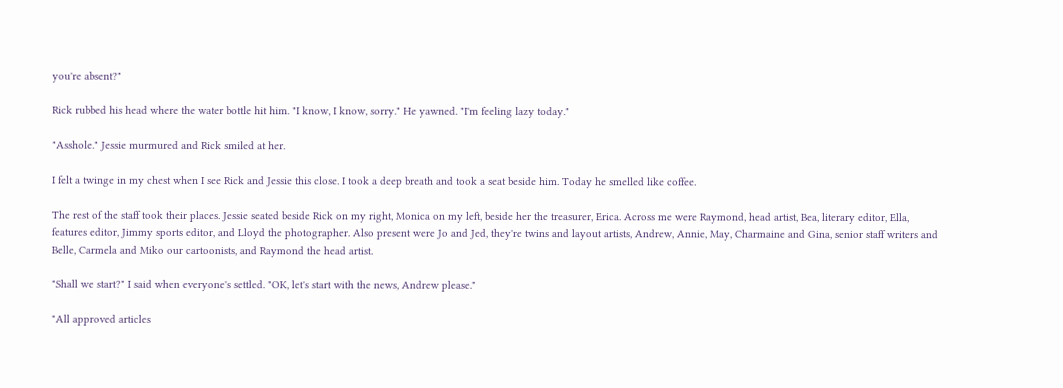you're absent?"

Rick rubbed his head where the water bottle hit him. "I know, I know, sorry." He yawned. "I'm feeling lazy today."

"Asshole." Jessie murmured and Rick smiled at her.

I felt a twinge in my chest when I see Rick and Jessie this close. I took a deep breath and took a seat beside him. Today he smelled like coffee.

The rest of the staff took their places. Jessie seated beside Rick on my right, Monica on my left, beside her the treasurer, Erica. Across me were Raymond, head artist, Bea, literary editor, Ella, features editor, Jimmy sports editor, and Lloyd the photographer. Also present were Jo and Jed, they're twins and layout artists, Andrew, Annie, May, Charmaine and Gina, senior staff writers and Belle, Carmela and Miko our cartoonists, and Raymond the head artist.

"Shall we start?" I said when everyone's settled. "OK, let's start with the news, Andrew please."

"All approved articles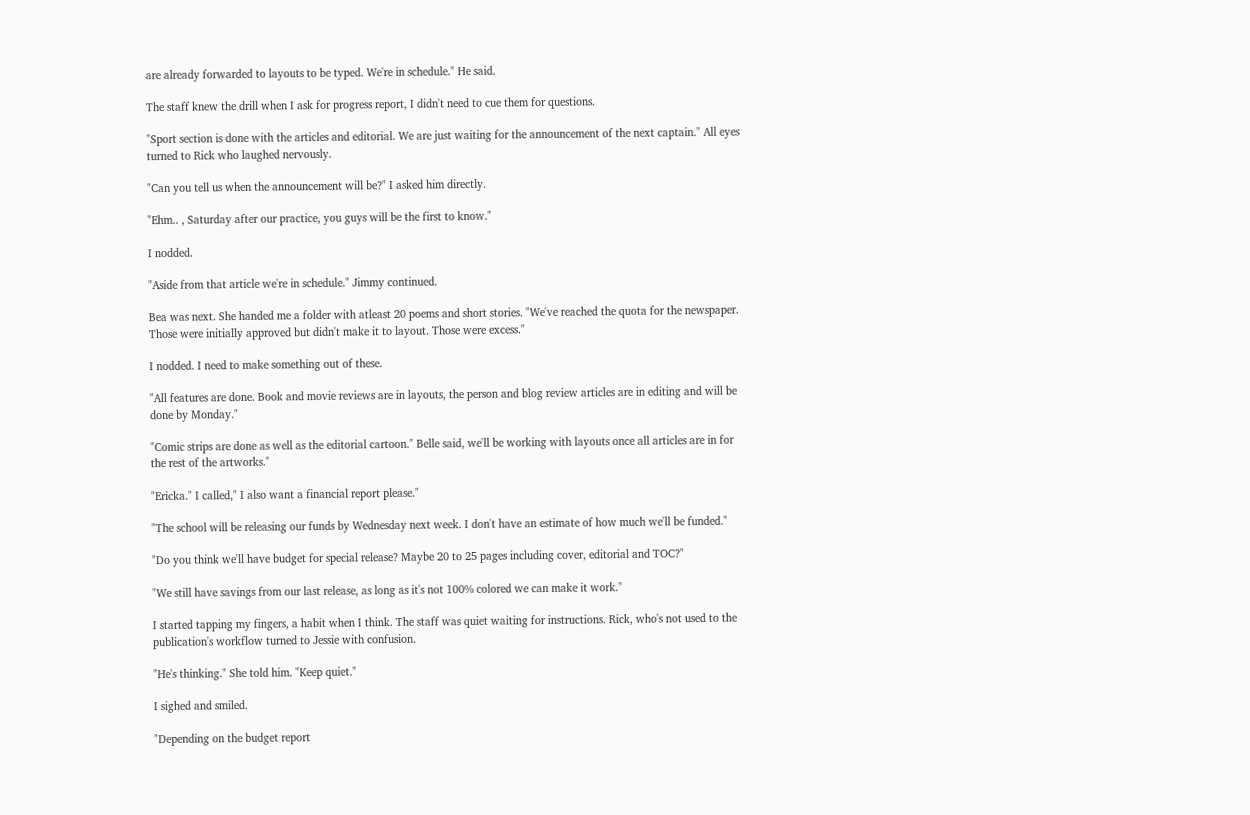are already forwarded to layouts to be typed. We're in schedule." He said.

The staff knew the drill when I ask for progress report, I didn't need to cue them for questions.

"Sport section is done with the articles and editorial. We are just waiting for the announcement of the next captain." All eyes turned to Rick who laughed nervously.

"Can you tell us when the announcement will be?" I asked him directly.

"Ehm.. , Saturday after our practice, you guys will be the first to know."

I nodded.

"Aside from that article we're in schedule." Jimmy continued.

Bea was next. She handed me a folder with atleast 20 poems and short stories. "We've reached the quota for the newspaper. Those were initially approved but didn't make it to layout. Those were excess."

I nodded. I need to make something out of these.

"All features are done. Book and movie reviews are in layouts, the person and blog review articles are in editing and will be done by Monday."

"Comic strips are done as well as the editorial cartoon." Belle said, we'll be working with layouts once all articles are in for the rest of the artworks."

"Ericka." I called," I also want a financial report please."

"The school will be releasing our funds by Wednesday next week. I don't have an estimate of how much we'll be funded."

"Do you think we'll have budget for special release? Maybe 20 to 25 pages including cover, editorial and TOC?"

"We still have savings from our last release, as long as it's not 100% colored we can make it work."

I started tapping my fingers, a habit when I think. The staff was quiet waiting for instructions. Rick, who's not used to the publication's workflow turned to Jessie with confusion.

"He's thinking." She told him. "Keep quiet."

I sighed and smiled.

"Depending on the budget report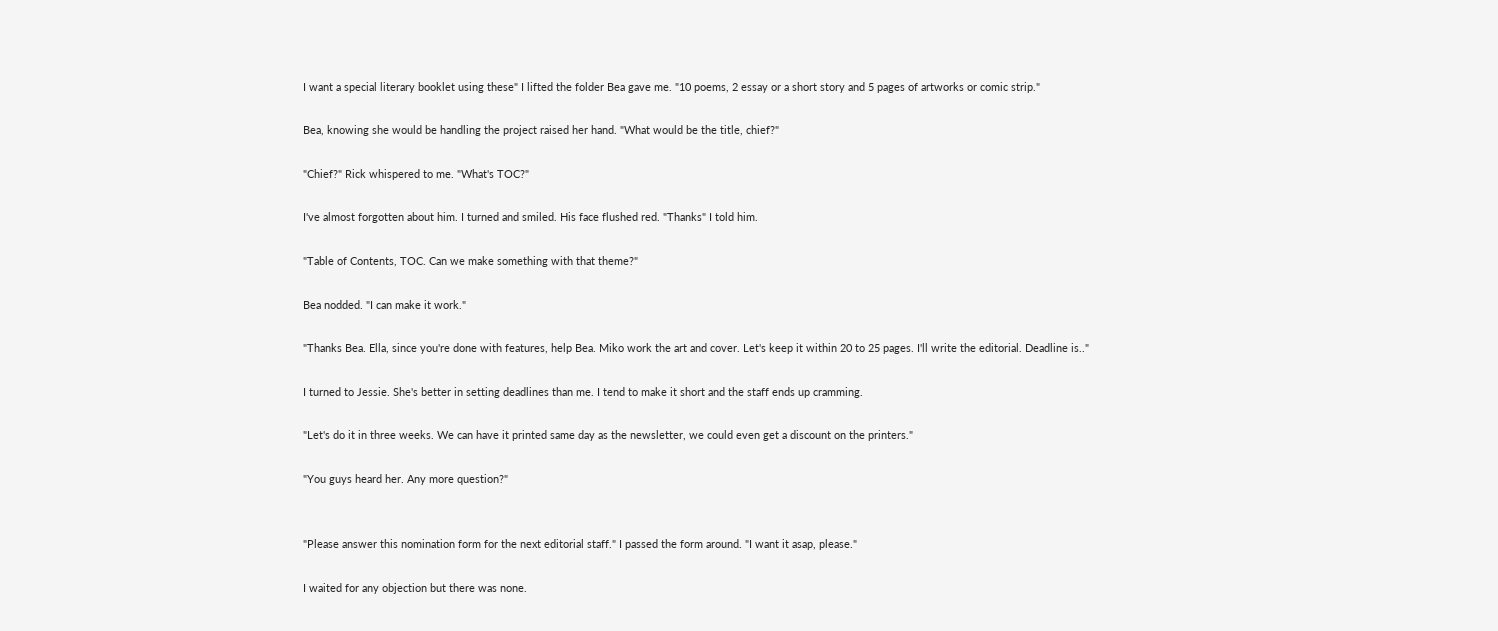I want a special literary booklet using these" I lifted the folder Bea gave me. "10 poems, 2 essay or a short story and 5 pages of artworks or comic strip."

Bea, knowing she would be handling the project raised her hand. "What would be the title, chief?"

"Chief?" Rick whispered to me. "What's TOC?"

I've almost forgotten about him. I turned and smiled. His face flushed red. "Thanks" I told him.

"Table of Contents, TOC. Can we make something with that theme?"

Bea nodded. "I can make it work."

"Thanks Bea. Ella, since you're done with features, help Bea. Miko work the art and cover. Let's keep it within 20 to 25 pages. I'll write the editorial. Deadline is.."

I turned to Jessie. She's better in setting deadlines than me. I tend to make it short and the staff ends up cramming.

"Let's do it in three weeks. We can have it printed same day as the newsletter, we could even get a discount on the printers."

"You guys heard her. Any more question?"


"Please answer this nomination form for the next editorial staff." I passed the form around. "I want it asap, please."

I waited for any objection but there was none.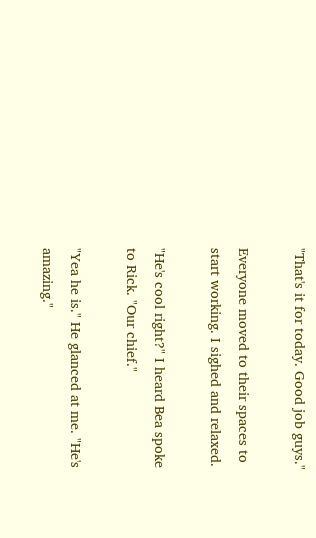"That's it for today. Good job guys."

Everyone moved to their spaces to start working. I sighed and relaxed.

"He's cool right?" I heard Bea spoke to Rick. "Our chief."

"Yea he is." He glanced at me. "He's amazing."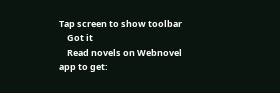Tap screen to show toolbar
    Got it
    Read novels on Webnovel app to get: